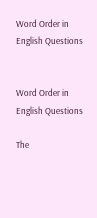Word Order in English Questions


Word Order in English Questions

The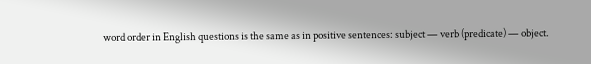word order in English questions is the same as in positive sentences: subject — verb (predicate) — object.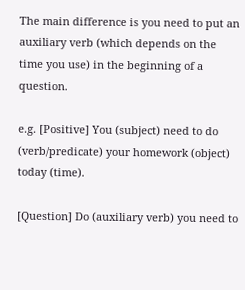The main difference is you need to put an auxiliary verb (which depends on the time you use) in the beginning of a question.

e.g. [Positive] You (subject) need to do (verb/predicate) your homework (object) today (time).

[Question] Do (auxiliary verb) you need to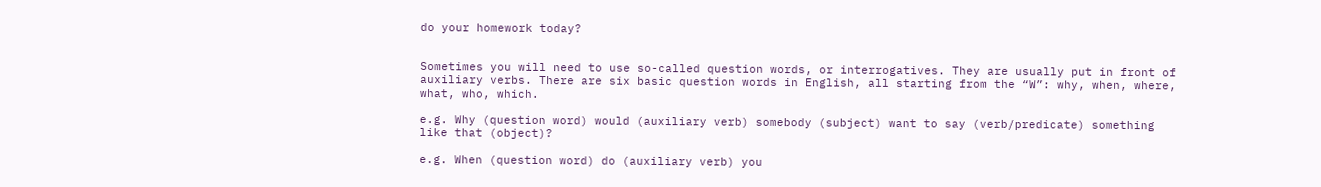do your homework today?


Sometimes you will need to use so-called question words, or interrogatives. They are usually put in front of auxiliary verbs. There are six basic question words in English, all starting from the “W”: why, when, where, what, who, which.

e.g. Why (question word) would (auxiliary verb) somebody (subject) want to say (verb/predicate) something like that (object)?

e.g. When (question word) do (auxiliary verb) you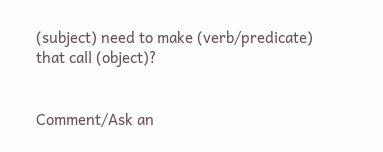(subject) need to make (verb/predicate) that call (object)?


Comment/Ask an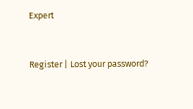Expert


Register | Lost your password?